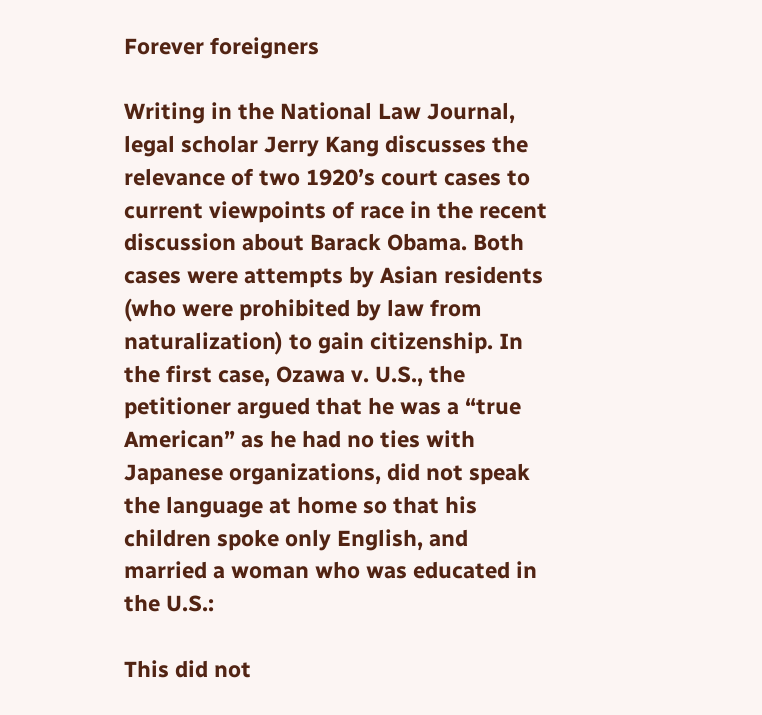Forever foreigners

Writing in the National Law Journal, legal scholar Jerry Kang discusses the relevance of two 1920’s court cases to current viewpoints of race in the recent discussion about Barack Obama. Both cases were attempts by Asian residents (who were prohibited by law from naturalization) to gain citizenship. In the first case, Ozawa v. U.S., the petitioner argued that he was a “true American” as he had no ties with Japanese organizations, did not speak the language at home so that his children spoke only English, and married a woman who was educated in the U.S.:

This did not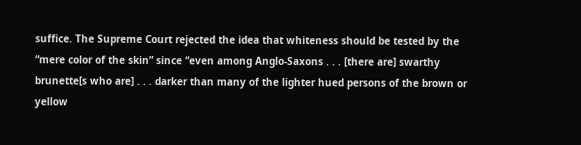suffice. The Supreme Court rejected the idea that whiteness should be tested by the “mere color of the skin” since “even among Anglo-Saxons . . . [there are] swarthy brunette[s who are] . . . darker than many of the lighter hued persons of the brown or yellow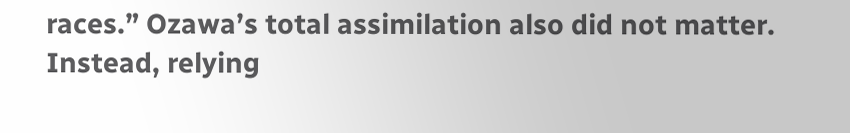races.” Ozawa’s total assimilation also did not matter. Instead, relying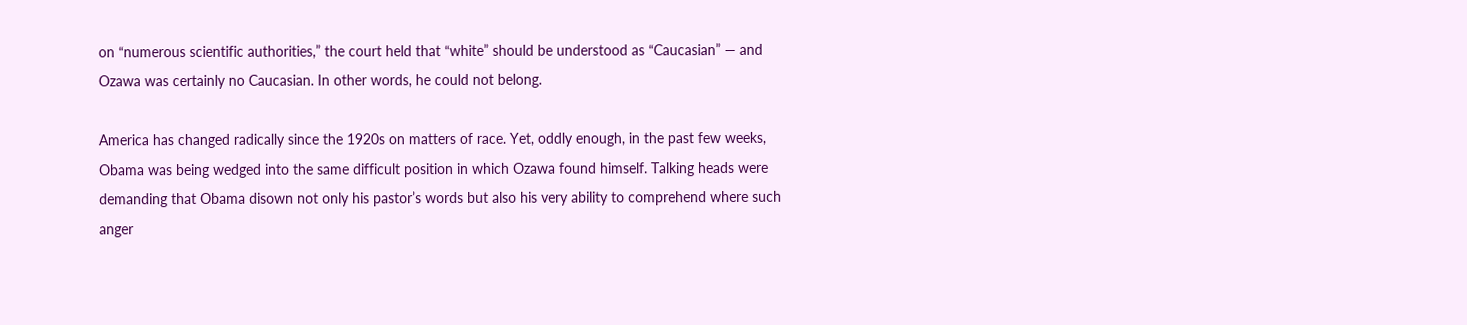on “numerous scientific authorities,” the court held that “white” should be understood as “Caucasian” — and Ozawa was certainly no Caucasian. In other words, he could not belong.

America has changed radically since the 1920s on matters of race. Yet, oddly enough, in the past few weeks, Obama was being wedged into the same difficult position in which Ozawa found himself. Talking heads were demanding that Obama disown not only his pastor’s words but also his very ability to comprehend where such anger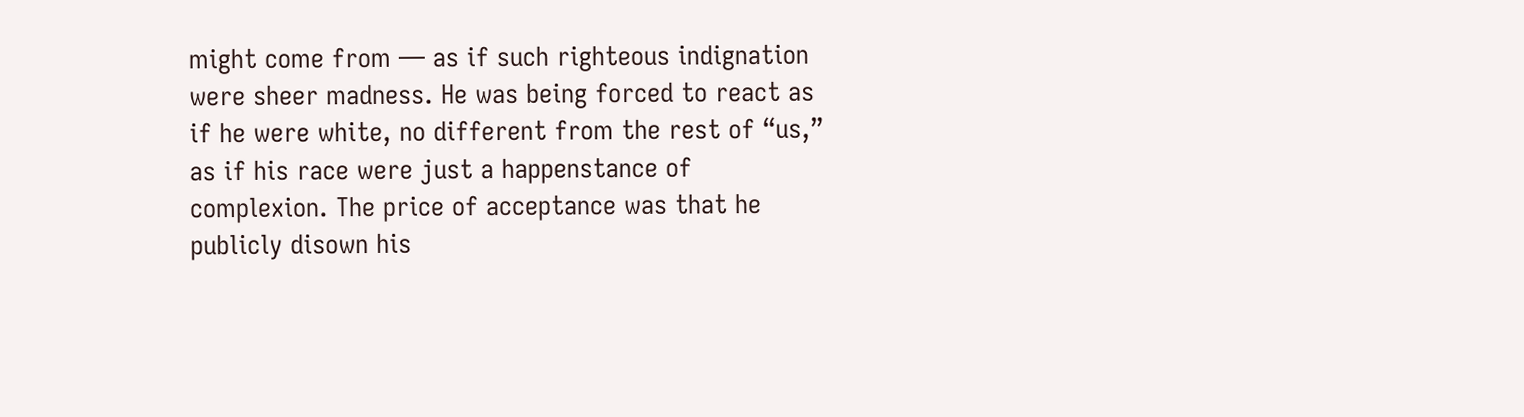might come from — as if such righteous indignation were sheer madness. He was being forced to react as if he were white, no different from the rest of “us,” as if his race were just a happenstance of complexion. The price of acceptance was that he publicly disown his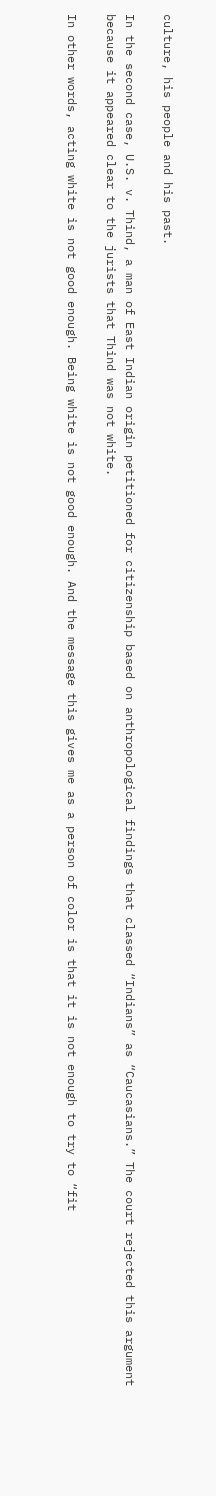culture, his people and his past.

In the second case, U.S. v. Thind, a man of East Indian origin petitioned for citizenship based on anthropological findings that classed “Indians” as “Caucasians.” The court rejected this argument because it appeared clear to the jurists that Thind was not white.

In other words, acting white is not good enough. Being white is not good enough. And the message this gives me as a person of color is that it is not enough to try to “fit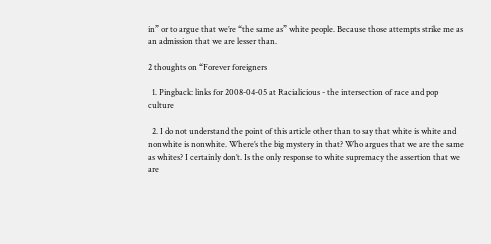in” or to argue that we’re “the same as” white people. Because those attempts strike me as an admission that we are lesser than.

2 thoughts on “Forever foreigners

  1. Pingback: links for 2008-04-05 at Racialicious - the intersection of race and pop culture

  2. I do not understand the point of this article other than to say that white is white and nonwhite is nonwhite. Where’s the big mystery in that? Who argues that we are the same as whites? I certainly don’t. Is the only response to white supremacy the assertion that we are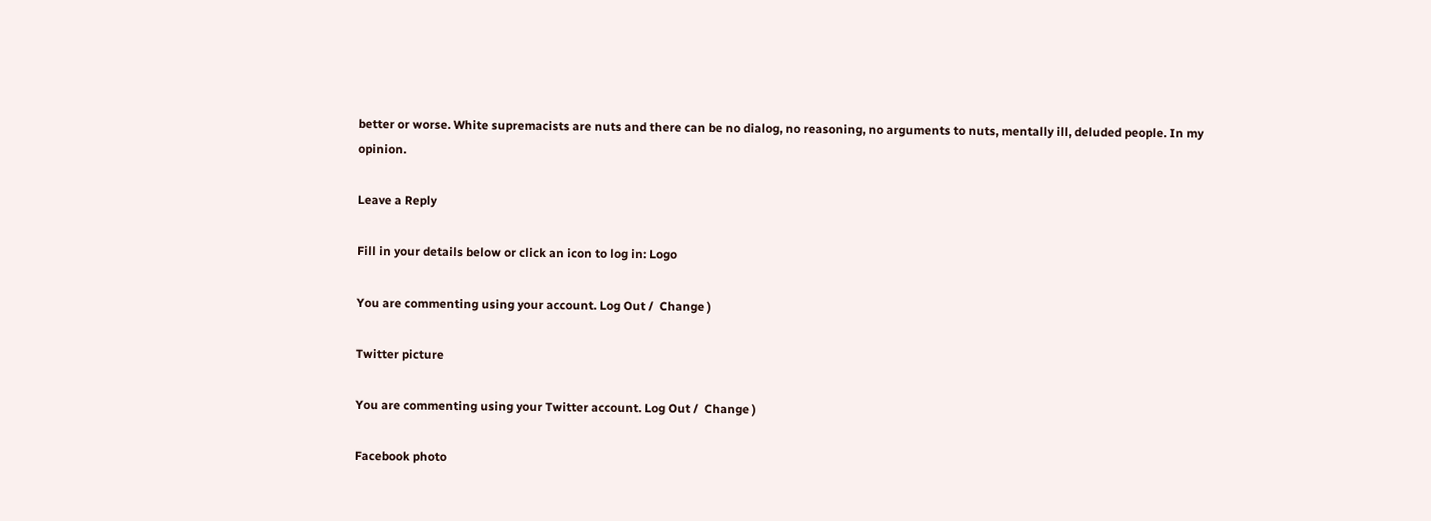better or worse. White supremacists are nuts and there can be no dialog, no reasoning, no arguments to nuts, mentally ill, deluded people. In my opinion.

Leave a Reply

Fill in your details below or click an icon to log in: Logo

You are commenting using your account. Log Out /  Change )

Twitter picture

You are commenting using your Twitter account. Log Out /  Change )

Facebook photo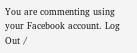You are commenting using your Facebook account. Log Out /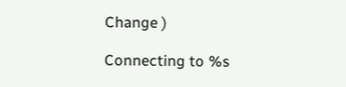Change )

Connecting to %s